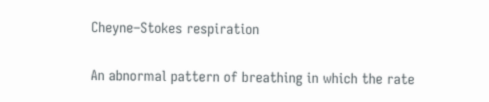Cheyne–Stokes respiration

An abnormal pattern of breathing in which the rate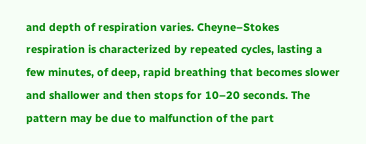and depth of respiration varies. Cheyne–Stokes respiration is characterized by repeated cycles, lasting a few minutes, of deep, rapid breathing that becomes slower and shallower and then stops for 10–20 seconds. The pattern may be due to malfunction of the part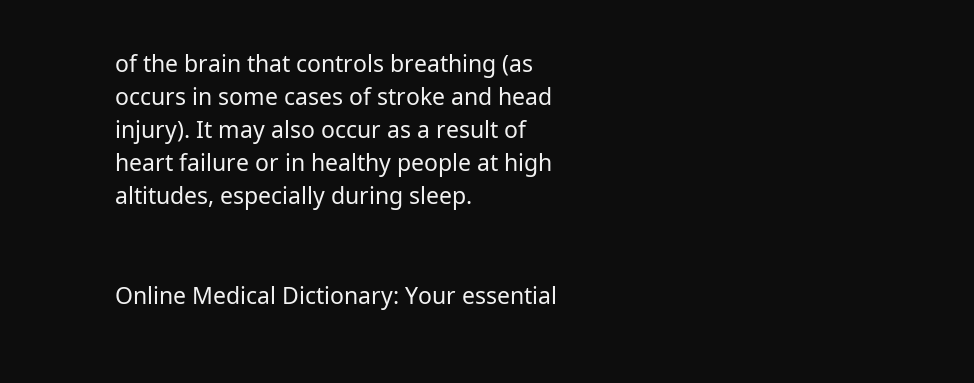of the brain that controls breathing (as occurs in some cases of stroke and head injury). It may also occur as a result of heart failure or in healthy people at high altitudes, especially during sleep.


Online Medical Dictionary: Your essential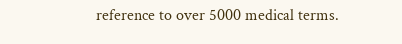reference to over 5000 medical terms.